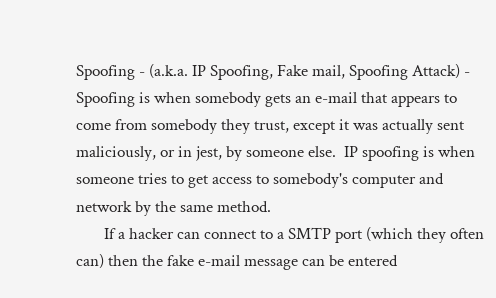Spoofing - (a.k.a. IP Spoofing, Fake mail, Spoofing Attack) - Spoofing is when somebody gets an e-mail that appears to come from somebody they trust, except it was actually sent maliciously, or in jest, by someone else.  IP spoofing is when someone tries to get access to somebody's computer and network by the same method.
       If a hacker can connect to a SMTP port (which they often can) then the fake e-mail message can be entered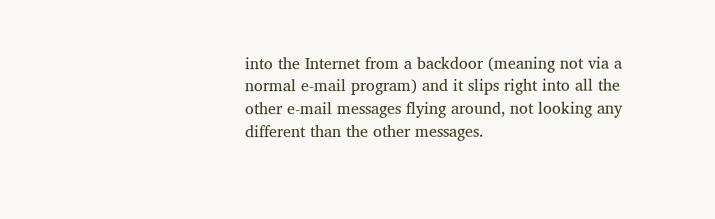into the Internet from a backdoor (meaning not via a normal e-mail program) and it slips right into all the other e-mail messages flying around, not looking any different than the other messages.